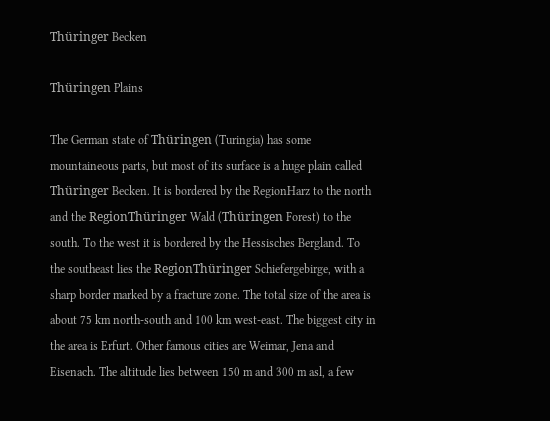Thüringer Becken

Thüringen Plains

The German state of Thüringen (Turingia) has some mountaineous parts, but most of its surface is a huge plain called Thüringer Becken. It is bordered by the RegionHarz to the north and the RegionThüringer Wald (Thüringen Forest) to the south. To the west it is bordered by the Hessisches Bergland. To the southeast lies the RegionThüringer Schiefergebirge, with a sharp border marked by a fracture zone. The total size of the area is about 75 km north-south and 100 km west-east. The biggest city in the area is Erfurt. Other famous cities are Weimar, Jena and Eisenach. The altitude lies between 150 m and 300 m asl, a few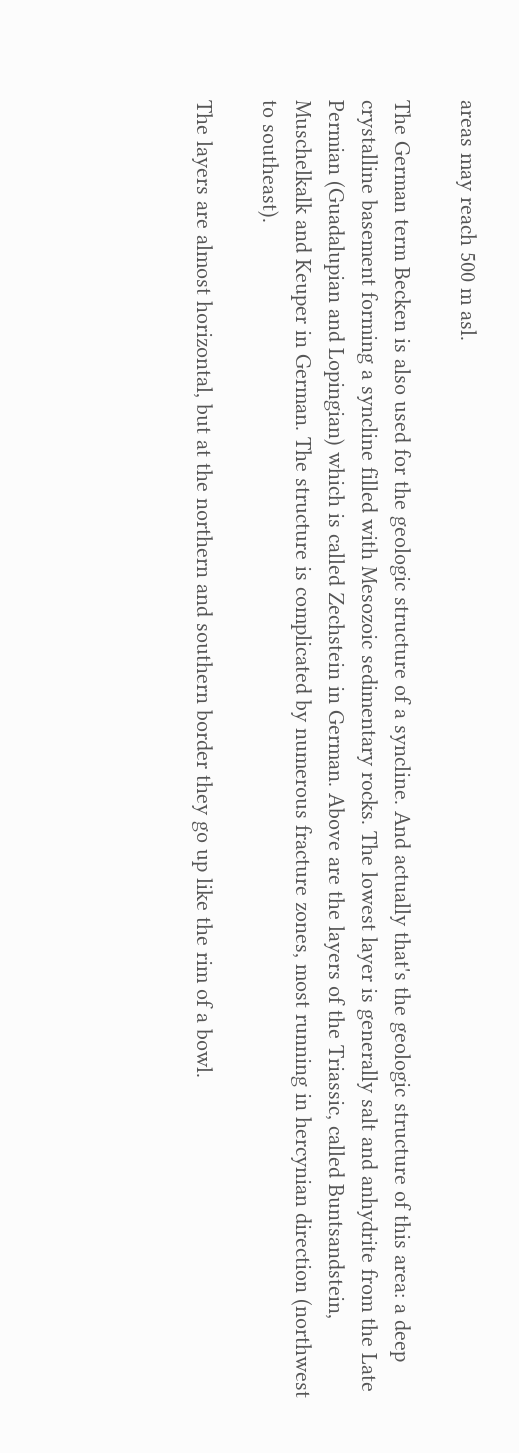areas may reach 500 m asl.

The German term Becken is also used for the geologic structure of a syncline. And actually that's the geologic structure of this area: a deep crystalline basement forming a syncline filled with Mesozoic sedimentary rocks. The lowest layer is generally salt and anhydrite from the Late Permian (Guadalupian and Lopingian) which is called Zechstein in German. Above are the layers of the Triassic, called Buntsandstein, Muschelkalk and Keuper in German. The structure is complicated by numerous fracture zones, most running in hercynian direction (northwest to southeast).

The layers are almost horizontal, but at the northern and southern border they go up like the rim of a bowl.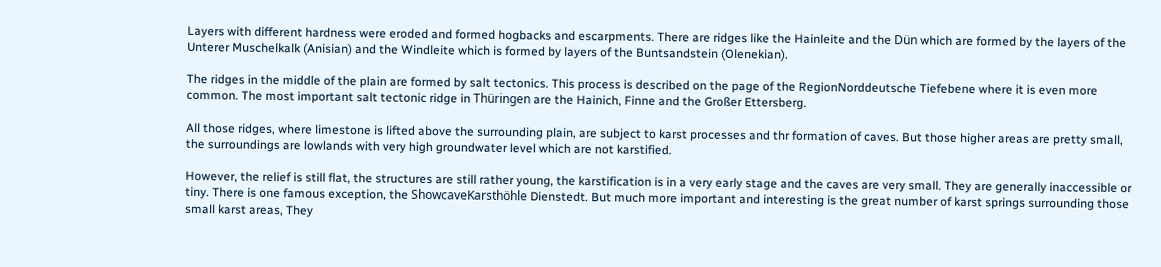Layers with different hardness were eroded and formed hogbacks and escarpments. There are ridges like the Hainleite and the Dün which are formed by the layers of the Unterer Muschelkalk (Anisian) and the Windleite which is formed by layers of the Buntsandstein (Olenekian).

The ridges in the middle of the plain are formed by salt tectonics. This process is described on the page of the RegionNorddeutsche Tiefebene where it is even more common. The most important salt tectonic ridge in Thüringen are the Hainich, Finne and the Großer Ettersberg.

All those ridges, where limestone is lifted above the surrounding plain, are subject to karst processes and thr formation of caves. But those higher areas are pretty small, the surroundings are lowlands with very high groundwater level which are not karstified.

However, the relief is still flat, the structures are still rather young, the karstification is in a very early stage and the caves are very small. They are generally inaccessible or tiny. There is one famous exception, the ShowcaveKarsthöhle Dienstedt. But much more important and interesting is the great number of karst springs surrounding those small karst areas, They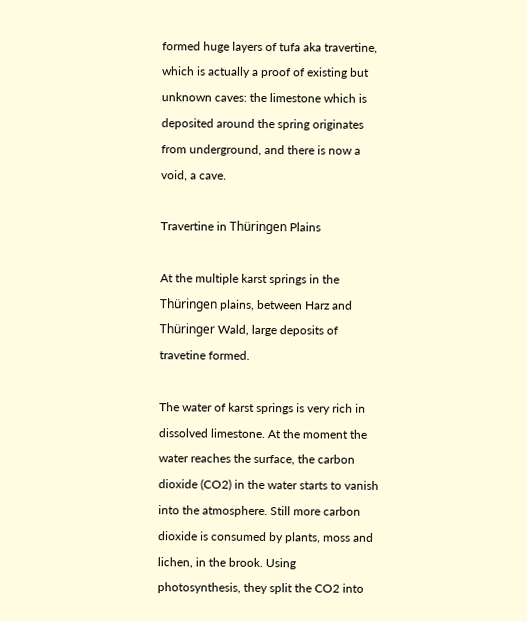formed huge layers of tufa aka travertine, which is actually a proof of existing but unknown caves: the limestone which is deposited around the spring originates from underground, and there is now a void, a cave.

Travertine in Thüringen Plains

At the multiple karst springs in the Thüringen plains, between Harz and Thüringer Wald, large deposits of travetine formed.

The water of karst springs is very rich in dissolved limestone. At the moment the water reaches the surface, the carbon dioxide (CO2) in the water starts to vanish into the atmosphere. Still more carbon dioxide is consumed by plants, moss and lichen, in the brook. Using photosynthesis, they split the CO2 into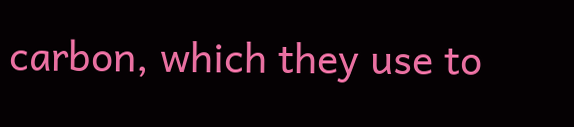carbon, which they use to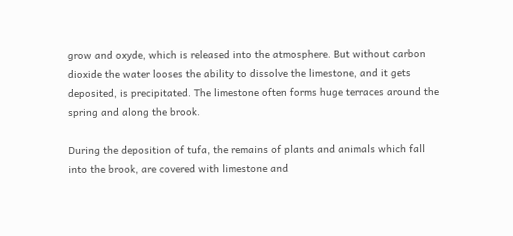grow and oxyde, which is released into the atmosphere. But without carbon dioxide the water looses the ability to dissolve the limestone, and it gets deposited, is precipitated. The limestone often forms huge terraces around the spring and along the brook.

During the deposition of tufa, the remains of plants and animals which fall into the brook, are covered with limestone and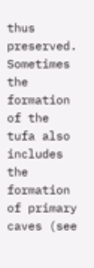thus preserved. Sometimes the formation of the tufa also includes the formation of primary caves (see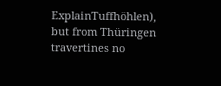ExplainTuffhöhlen), but from Thüringen travertines no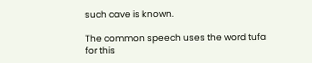such cave is known.

The common speech uses the word tufa for this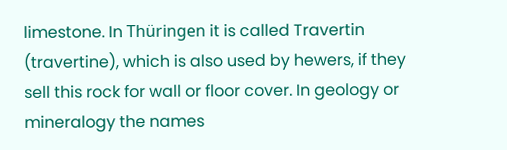limestone. In Thüringen it is called Travertin (travertine), which is also used by hewers, if they sell this rock for wall or floor cover. In geology or mineralogy the names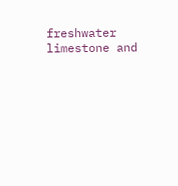freshwater limestone and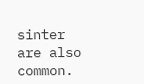sinter are also common.